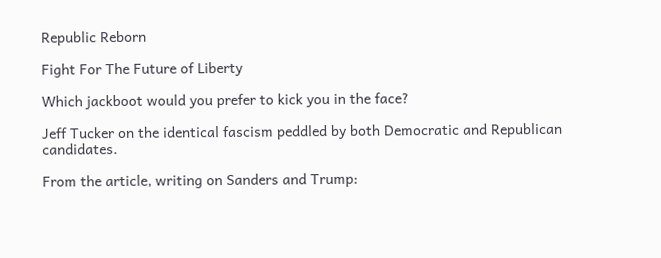Republic Reborn

Fight For The Future of Liberty

Which jackboot would you prefer to kick you in the face?

Jeff Tucker on the identical fascism peddled by both Democratic and Republican candidates.

From the article, writing on Sanders and Trump: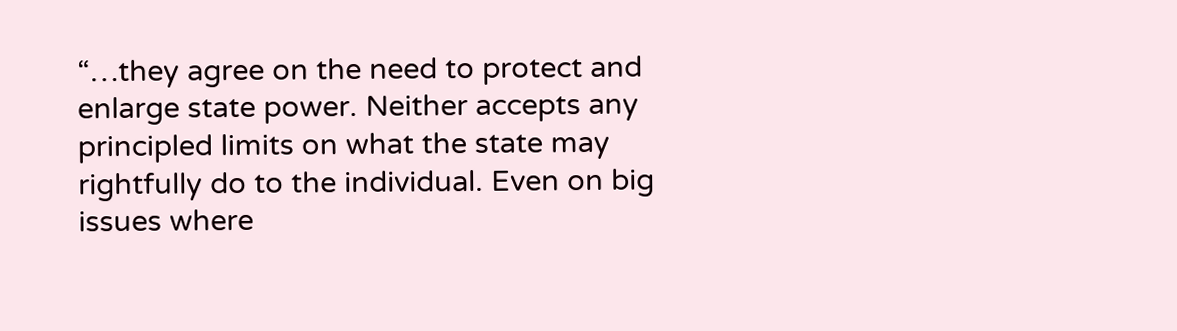“…they agree on the need to protect and enlarge state power. Neither accepts any principled limits on what the state may rightfully do to the individual. Even on big issues where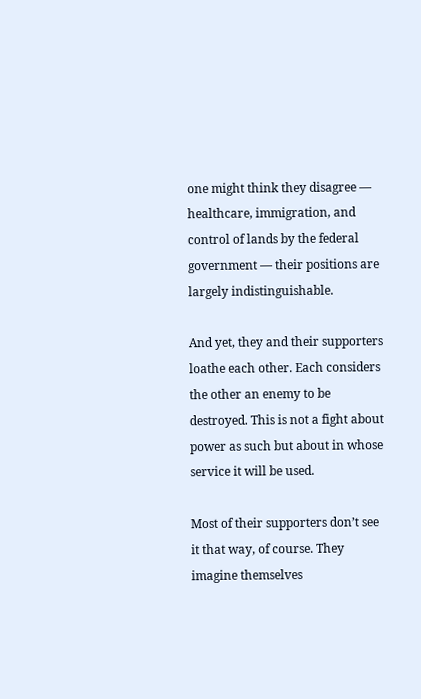one might think they disagree — healthcare, immigration, and control of lands by the federal government — their positions are largely indistinguishable.

And yet, they and their supporters loathe each other. Each considers the other an enemy to be destroyed. This is not a fight about power as such but about in whose service it will be used.

Most of their supporters don’t see it that way, of course. They imagine themselves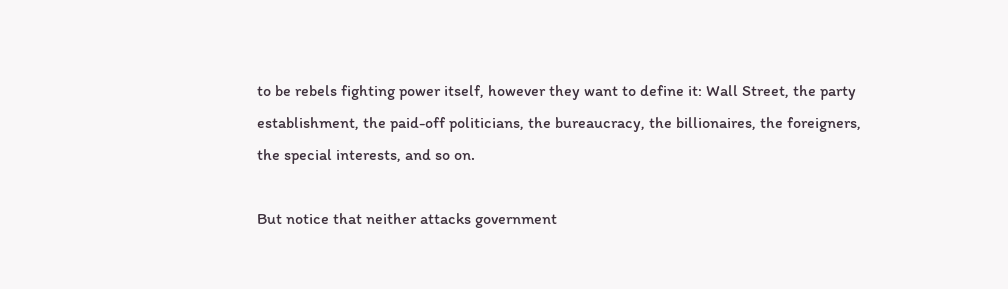to be rebels fighting power itself, however they want to define it: Wall Street, the party establishment, the paid-off politicians, the bureaucracy, the billionaires, the foreigners, the special interests, and so on.

But notice that neither attacks government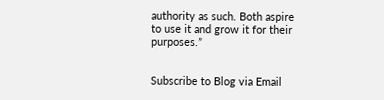authority as such. Both aspire to use it and grow it for their purposes.”


Subscribe to Blog via Email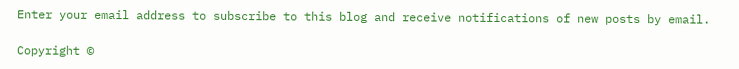Enter your email address to subscribe to this blog and receive notifications of new posts by email.

Copyright ©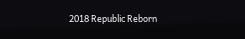2018 Republic Reborn